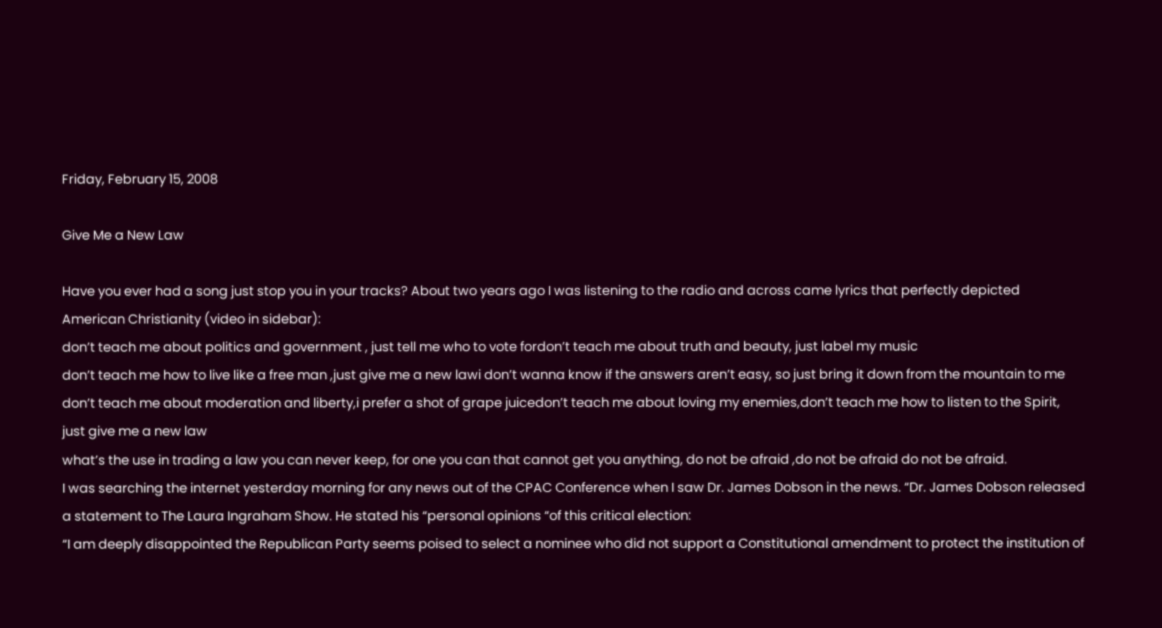Friday, February 15, 2008

Give Me a New Law

Have you ever had a song just stop you in your tracks? About two years ago I was listening to the radio and across came lyrics that perfectly depicted American Christianity (video in sidebar):
don’t teach me about politics and government , just tell me who to vote fordon’t teach me about truth and beauty, just label my music
don’t teach me how to live like a free man ,just give me a new lawi don’t wanna know if the answers aren’t easy, so just bring it down from the mountain to me
don’t teach me about moderation and liberty,i prefer a shot of grape juicedon’t teach me about loving my enemies,don’t teach me how to listen to the Spirit, just give me a new law
what’s the use in trading a law you can never keep, for one you can that cannot get you anything, do not be afraid ,do not be afraid do not be afraid.
I was searching the internet yesterday morning for any news out of the CPAC Conference when I saw Dr. James Dobson in the news. “Dr. James Dobson released a statement to The Laura Ingraham Show. He stated his “personal opinions “of this critical election:
“I am deeply disappointed the Republican Party seems poised to select a nominee who did not support a Constitutional amendment to protect the institution of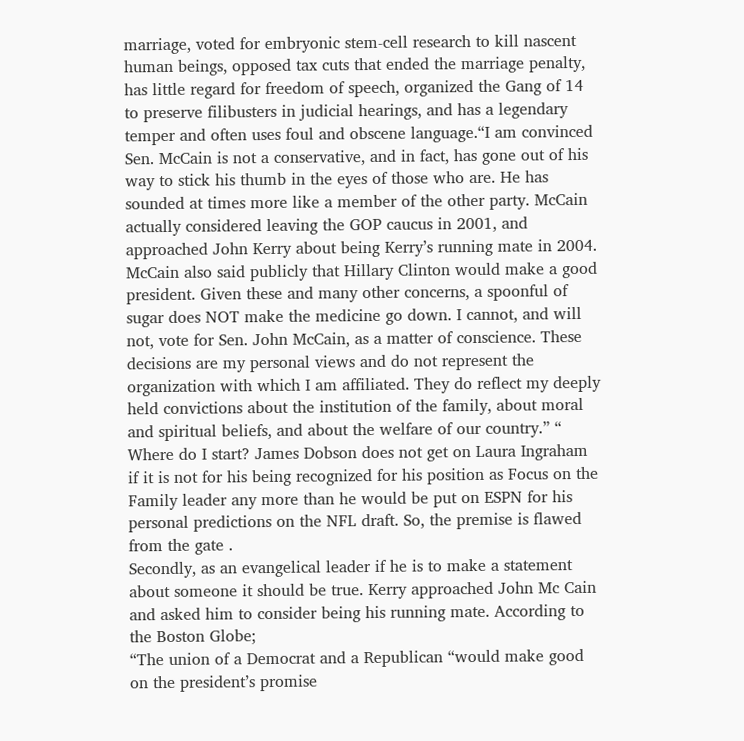marriage, voted for embryonic stem-cell research to kill nascent human beings, opposed tax cuts that ended the marriage penalty, has little regard for freedom of speech, organized the Gang of 14 to preserve filibusters in judicial hearings, and has a legendary temper and often uses foul and obscene language.“I am convinced Sen. McCain is not a conservative, and in fact, has gone out of his way to stick his thumb in the eyes of those who are. He has sounded at times more like a member of the other party. McCain actually considered leaving the GOP caucus in 2001, and approached John Kerry about being Kerry’s running mate in 2004. McCain also said publicly that Hillary Clinton would make a good president. Given these and many other concerns, a spoonful of sugar does NOT make the medicine go down. I cannot, and will not, vote for Sen. John McCain, as a matter of conscience. These decisions are my personal views and do not represent the organization with which I am affiliated. They do reflect my deeply held convictions about the institution of the family, about moral and spiritual beliefs, and about the welfare of our country.” “
Where do I start? James Dobson does not get on Laura Ingraham if it is not for his being recognized for his position as Focus on the Family leader any more than he would be put on ESPN for his personal predictions on the NFL draft. So, the premise is flawed from the gate .
Secondly, as an evangelical leader if he is to make a statement about someone it should be true. Kerry approached John Mc Cain and asked him to consider being his running mate. According to the Boston Globe;
“The union of a Democrat and a Republican “would make good on the president’s promise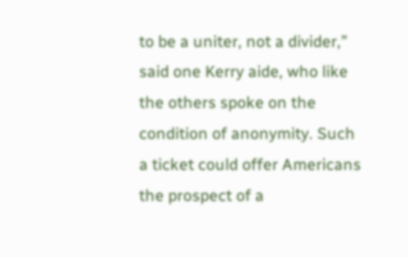to be a uniter, not a divider,” said one Kerry aide, who like the others spoke on the condition of anonymity. Such a ticket could offer Americans the prospect of a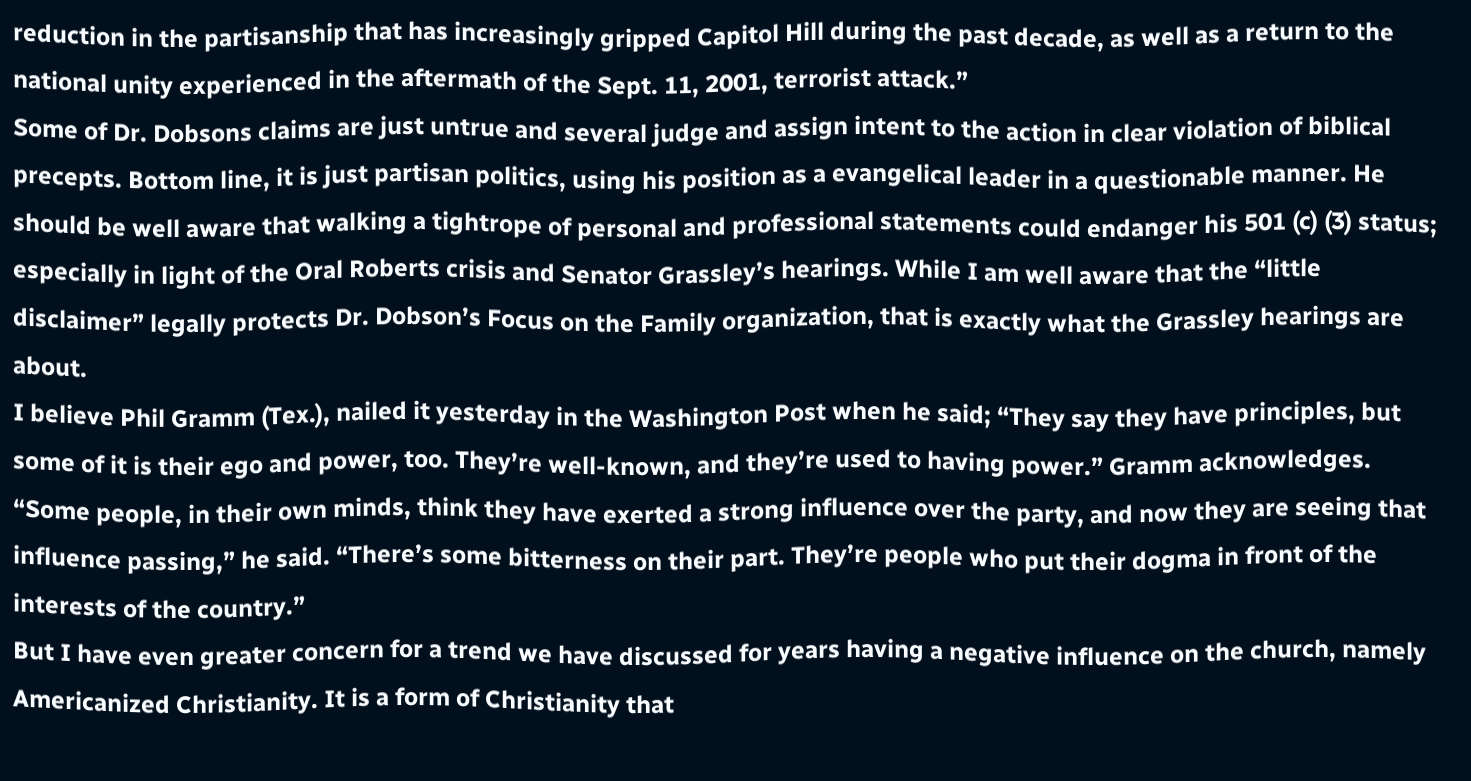reduction in the partisanship that has increasingly gripped Capitol Hill during the past decade, as well as a return to the national unity experienced in the aftermath of the Sept. 11, 2001, terrorist attack.”
Some of Dr. Dobsons claims are just untrue and several judge and assign intent to the action in clear violation of biblical precepts. Bottom line, it is just partisan politics, using his position as a evangelical leader in a questionable manner. He should be well aware that walking a tightrope of personal and professional statements could endanger his 501 (c) (3) status; especially in light of the Oral Roberts crisis and Senator Grassley’s hearings. While I am well aware that the “little disclaimer” legally protects Dr. Dobson’s Focus on the Family organization, that is exactly what the Grassley hearings are about.
I believe Phil Gramm (Tex.), nailed it yesterday in the Washington Post when he said; “They say they have principles, but some of it is their ego and power, too. They’re well-known, and they’re used to having power.” Gramm acknowledges. “Some people, in their own minds, think they have exerted a strong influence over the party, and now they are seeing that influence passing,” he said. “There’s some bitterness on their part. They’re people who put their dogma in front of the interests of the country.”
But I have even greater concern for a trend we have discussed for years having a negative influence on the church, namely Americanized Christianity. It is a form of Christianity that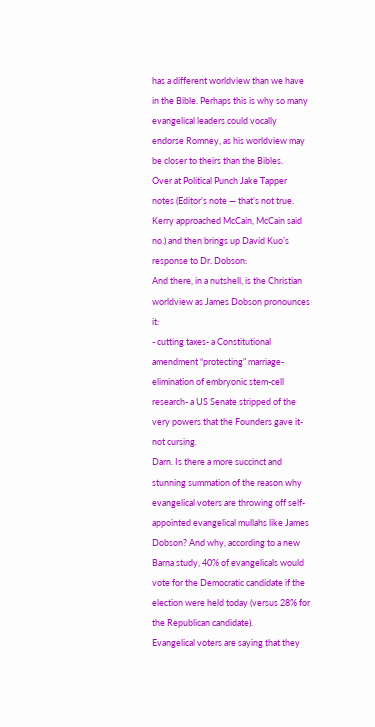has a different worldview than we have in the Bible. Perhaps this is why so many evangelical leaders could vocally endorse Romney, as his worldview may be closer to theirs than the Bibles.
Over at Political Punch Jake Tapper notes (Editor’s note — that’s not true. Kerry approached McCain, McCain said no.) and then brings up David Kuo’s response to Dr. Dobson:
And there, in a nutshell, is the Christian worldview as James Dobson pronounces it:
- cutting taxes- a Constitutional amendment “protecting” marriage- elimination of embryonic stem-cell research- a US Senate stripped of the very powers that the Founders gave it- not cursing.
Darn. Is there a more succinct and stunning summation of the reason why evangelical voters are throwing off self-appointed evangelical mullahs like James Dobson? And why, according to a new Barna study, 40% of evangelicals would vote for the Democratic candidate if the election were held today (versus 28% for the Republican candidate).
Evangelical voters are saying that they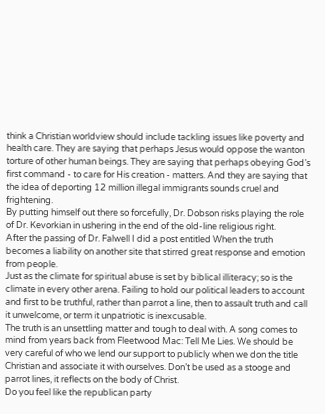think a Christian worldview should include tackling issues like poverty and health care. They are saying that perhaps Jesus would oppose the wanton torture of other human beings. They are saying that perhaps obeying God’s first command - to care for His creation - matters. And they are saying that the idea of deporting 12 million illegal immigrants sounds cruel and frightening.
By putting himself out there so forcefully, Dr. Dobson risks playing the role of Dr. Kevorkian in ushering in the end of the old-line religious right.
After the passing of Dr. Falwell I did a post entitled When the truth becomes a liability on another site that stirred great response and emotion from people.
Just as the climate for spiritual abuse is set by biblical illiteracy; so is the climate in every other arena. Failing to hold our political leaders to account and first to be truthful, rather than parrot a line, then to assault truth and call it unwelcome, or term it unpatriotic is inexcusable.
The truth is an unsettling matter and tough to deal with. A song comes to mind from years back from Fleetwood Mac: Tell Me Lies. We should be very careful of who we lend our support to publicly when we don the title Christian and associate it with ourselves. Don’t be used as a stooge and parrot lines, it reflects on the body of Christ.
Do you feel like the republican party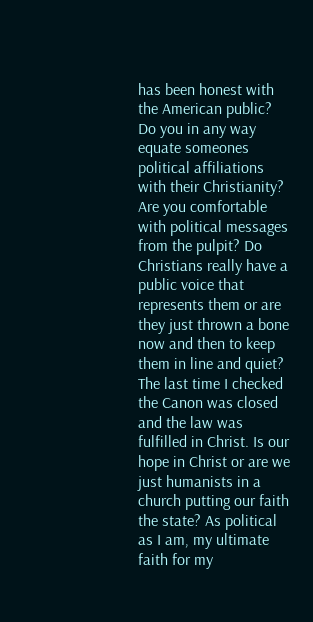has been honest with the American public? Do you in any way equate someones political affiliations with their Christianity? Are you comfortable with political messages from the pulpit? Do Christians really have a public voice that represents them or are they just thrown a bone now and then to keep them in line and quiet?
The last time I checked the Canon was closed and the law was fulfilled in Christ. Is our hope in Christ or are we just humanists in a church putting our faith the state? As political as I am, my ultimate faith for my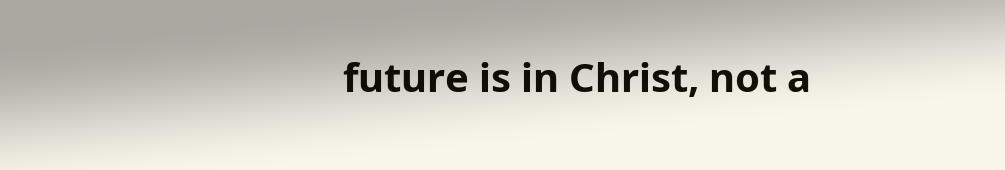future is in Christ, not a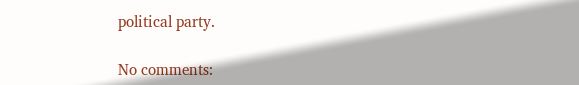political party.

No comments: